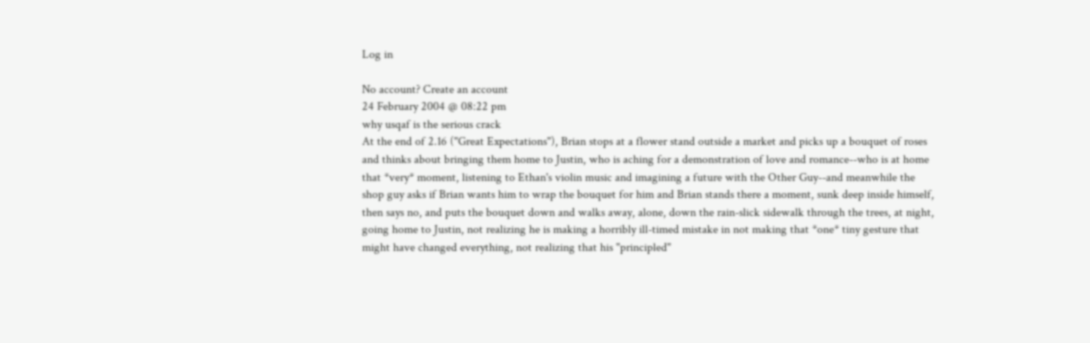Log in

No account? Create an account
24 February 2004 @ 08:22 pm
why usqaf is the serious crack
At the end of 2.16 ("Great Expectations"), Brian stops at a flower stand outside a market and picks up a bouquet of roses and thinks about bringing them home to Justin, who is aching for a demonstration of love and romance--who is at home that *very* moment, listening to Ethan's violin music and imagining a future with the Other Guy--and meanwhile the shop guy asks if Brian wants him to wrap the bouquet for him and Brian stands there a moment, sunk deep inside himself, then says no, and puts the bouquet down and walks away, alone, down the rain-slick sidewalk through the trees, at night, going home to Justin, not realizing he is making a horribly ill-timed mistake in not making that *one* tiny gesture that might have changed everything, not realizing that his "principled"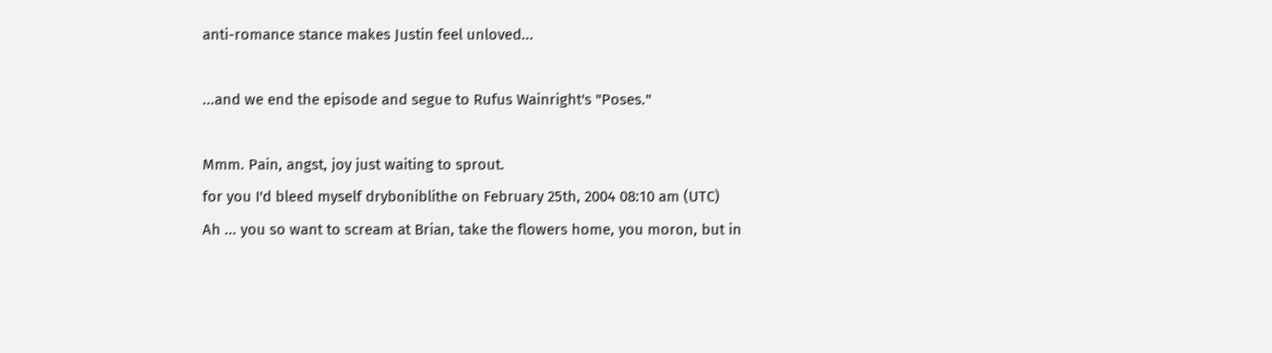anti-romance stance makes Justin feel unloved...

...and we end the episode and segue to Rufus Wainright's "Poses."

Mmm. Pain, angst, joy just waiting to sprout.
for you I'd bleed myself dryboniblithe on February 25th, 2004 08:10 am (UTC)
Ah ... you so want to scream at Brian, take the flowers home, you moron, but in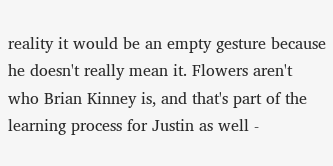reality it would be an empty gesture because he doesn't really mean it. Flowers aren't who Brian Kinney is, and that's part of the learning process for Justin as well -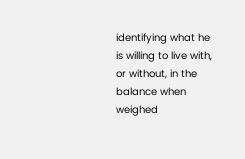identifying what he is willing to live with, or without, in the balance when weighed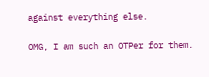against everything else.

OMG, I am such an OTPer for them.